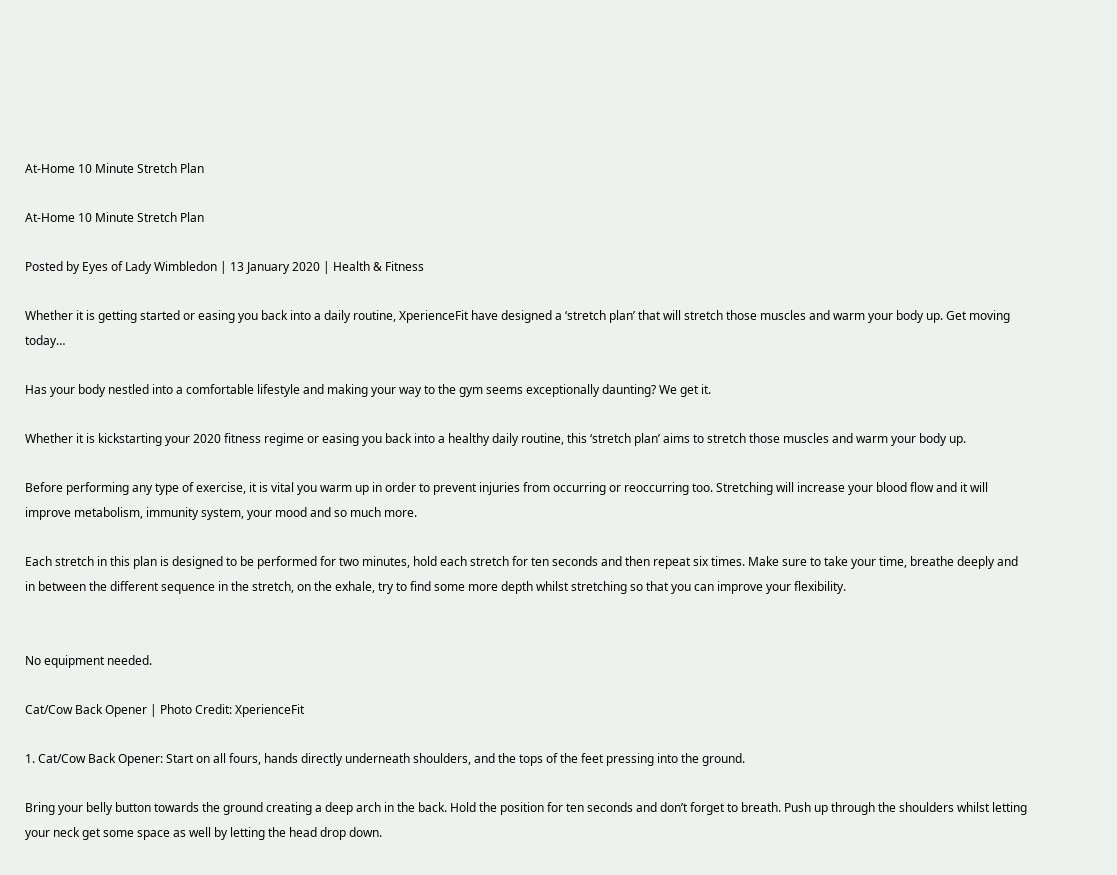At-Home 10 Minute Stretch Plan

At-Home 10 Minute Stretch Plan

Posted by Eyes of Lady Wimbledon | 13 January 2020 | Health & Fitness

Whether it is getting started or easing you back into a daily routine, XperienceFit have designed a ‘stretch plan’ that will stretch those muscles and warm your body up. Get moving today…

Has your body nestled into a comfortable lifestyle and making your way to the gym seems exceptionally daunting? We get it.

Whether it is kickstarting your 2020 fitness regime or easing you back into a healthy daily routine, this ‘stretch plan’ aims to stretch those muscles and warm your body up.

Before performing any type of exercise, it is vital you warm up in order to prevent injuries from occurring or reoccurring too. Stretching will increase your blood flow and it will improve metabolism, immunity system, your mood and so much more.

Each stretch in this plan is designed to be performed for two minutes, hold each stretch for ten seconds and then repeat six times. Make sure to take your time, breathe deeply and in between the different sequence in the stretch, on the exhale, try to find some more depth whilst stretching so that you can improve your flexibility.


No equipment needed.

Cat/Cow Back Opener | Photo Credit: XperienceFit

1. Cat/Cow Back Opener: Start on all fours, hands directly underneath shoulders, and the tops of the feet pressing into the ground.

Bring your belly button towards the ground creating a deep arch in the back. Hold the position for ten seconds and don’t forget to breath. Push up through the shoulders whilst letting your neck get some space as well by letting the head drop down.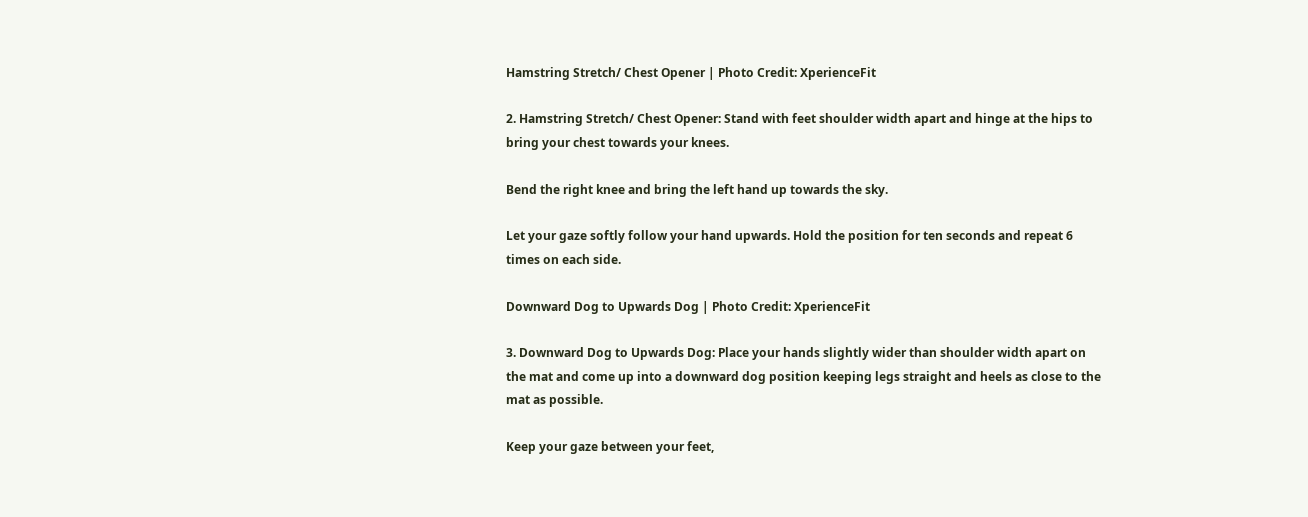Hamstring Stretch/ Chest Opener | Photo Credit: XperienceFit

2. Hamstring Stretch/ Chest Opener: Stand with feet shoulder width apart and hinge at the hips to bring your chest towards your knees.

Bend the right knee and bring the left hand up towards the sky.

Let your gaze softly follow your hand upwards. Hold the position for ten seconds and repeat 6 times on each side.

Downward Dog to Upwards Dog | Photo Credit: XperienceFit

3. Downward Dog to Upwards Dog: Place your hands slightly wider than shoulder width apart on the mat and come up into a downward dog position keeping legs straight and heels as close to the mat as possible.

Keep your gaze between your feet,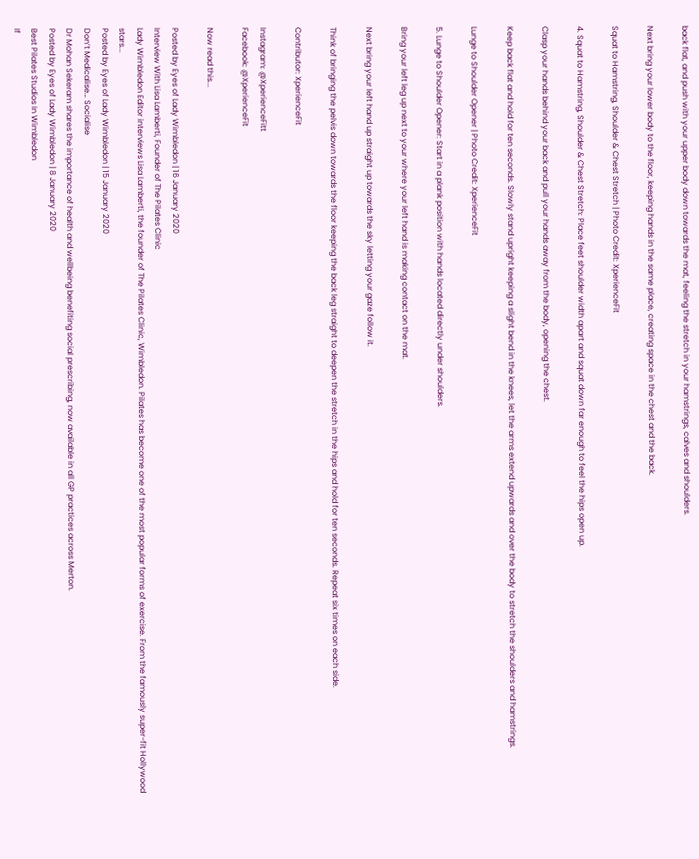back flat, and push with your upper body down towards the mat, feeling the stretch in your hamstrings, calves and shoulders.

Next bring your lower body to the floor, keeping hands in the same place, creating space in the chest and the back.

Squat to Hamstring, Shoulder & Chest Stretch | Photo Credit: XperienceFit

4. Squat to Hamstring, Shoulder & Chest Stretch: Place feet shoulder width apart and squat down far enough to feel the hips open up.

Clasp your hands behind your back and pull your hands away from the body, opening the chest.

Keep back flat and hold for ten seconds. Slowly stand upright keeping a slight bend in the knees, let the arms extend upwards and over the body to stretch the shoulders and hamstrings.

Lunge to Shoulder Opener | Photo Credit: XperienceFit

5. Lunge to Shoulder Opener: Start in a plank position with hands located directly under shoulders.

Bring your left leg up next to your where your left hand is making contact on the mat.

Next bring your left hand up straight up towards the sky letting your gaze follow it.

Think of bringing the pelvis down towards the floor keeping the back leg straight to deepen the stretch in the hips and hold for ten seconds. Repeat six times on each side.

Contributor: XperienceFit

Instagram: @XperienceFitt
Facebook: @XperienceFit

Now read this...

Posted by Eyes of Lady Wimbledon | 16 January 2020
Interview With Lisa Lamberti, Founder of The Pilates Clinic
Lady Wimbledon Editor interviews Lisa Lamberti, the founder of The Pilates Clinic, Wimbledon. Pilates has become one of the most popular forms of exercise. From the famously super-fit Hollywood stars...
Posted by Eyes of Lady Wimbledon | 15 January 2020
Don’t Medicalise… Socialise
Dr Mohan Sekeram shares the importance of health and wellbeing benefiting social prescribing, now available in all GP practices across Merton.
Posted by Eyes of Lady Wimbledon | 8 January 2020
Best Pilates Studios In Wimbledon
If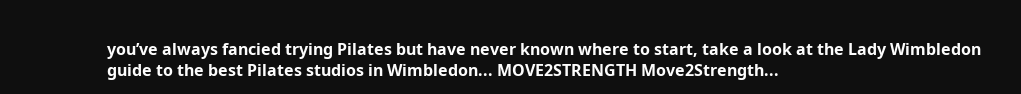you’ve always fancied trying Pilates but have never known where to start, take a look at the Lady Wimbledon guide to the best Pilates studios in Wimbledon... MOVE2STRENGTH Move2Strength...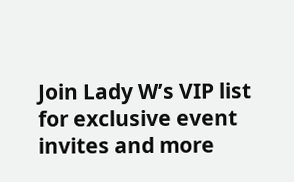Join Lady W’s VIP list for exclusive event invites and more